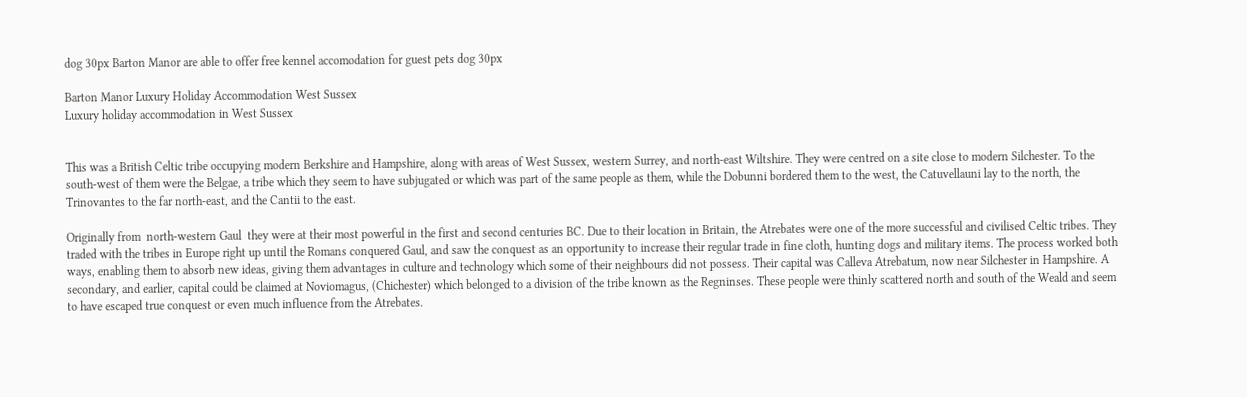dog 30px Barton Manor are able to offer free kennel accomodation for guest pets dog 30px

Barton Manor Luxury Holiday Accommodation West Sussex
Luxury holiday accommodation in West Sussex


This was a British Celtic tribe occupying modern Berkshire and Hampshire, along with areas of West Sussex, western Surrey, and north-east Wiltshire. They were centred on a site close to modern Silchester. To the south-west of them were the Belgae, a tribe which they seem to have subjugated or which was part of the same people as them, while the Dobunni bordered them to the west, the Catuvellauni lay to the north, the Trinovantes to the far north-east, and the Cantii to the east.

Originally from  north-western Gaul  they were at their most powerful in the first and second centuries BC. Due to their location in Britain, the Atrebates were one of the more successful and civilised Celtic tribes. They traded with the tribes in Europe right up until the Romans conquered Gaul, and saw the conquest as an opportunity to increase their regular trade in fine cloth, hunting dogs and military items. The process worked both ways, enabling them to absorb new ideas, giving them advantages in culture and technology which some of their neighbours did not possess. Their capital was Calleva Atrebatum, now near Silchester in Hampshire. A secondary, and earlier, capital could be claimed at Noviomagus, (Chichester) which belonged to a division of the tribe known as the Regninses. These people were thinly scattered north and south of the Weald and seem to have escaped true conquest or even much influence from the Atrebates.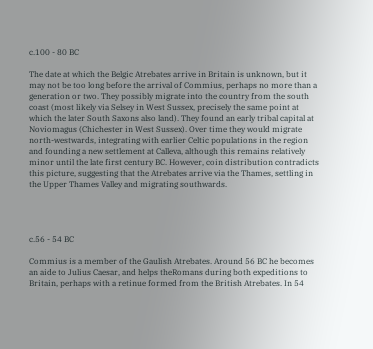c.100 - 80 BC

The date at which the Belgic Atrebates arrive in Britain is unknown, but it may not be too long before the arrival of Commius, perhaps no more than a generation or two. They possibly migrate into the country from the south coast (most likely via Selsey in West Sussex, precisely the same point at which the later South Saxons also land). They found an early tribal capital at Noviomagus (Chichester in West Sussex). Over time they would migrate north-westwards, integrating with earlier Celtic populations in the region and founding a new settlement at Calleva, although this remains relatively minor until the late first century BC. However, coin distribution contradicts this picture, suggesting that the Atrebates arrive via the Thames, settling in the Upper Thames Valley and migrating southwards.




c.56 - 54 BC

Commius is a member of the Gaulish Atrebates. Around 56 BC he becomes an aide to Julius Caesar, and helps theRomans during both expeditions to Britain, perhaps with a retinue formed from the British Atrebates. In 54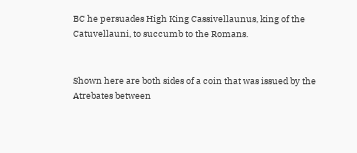BC he persuades High King Cassivellaunus, king of the Catuvellauni, to succumb to the Romans.


Shown here are both sides of a coin that was issued by the Atrebates between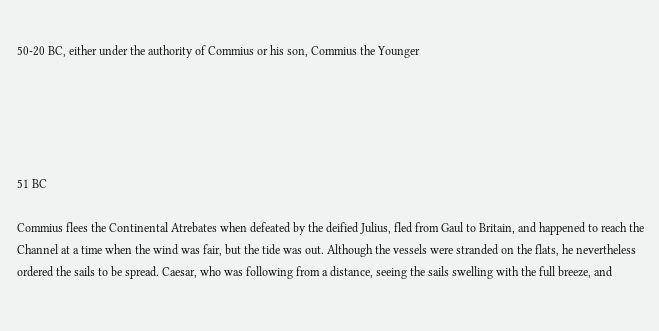50-20 BC, either under the authority of Commius or his son, Commius the Younger





51 BC

Commius flees the Continental Atrebates when defeated by the deified Julius, fled from Gaul to Britain, and happened to reach the Channel at a time when the wind was fair, but the tide was out. Although the vessels were stranded on the flats, he nevertheless ordered the sails to be spread. Caesar, who was following from a distance, seeing the sails swelling with the full breeze, and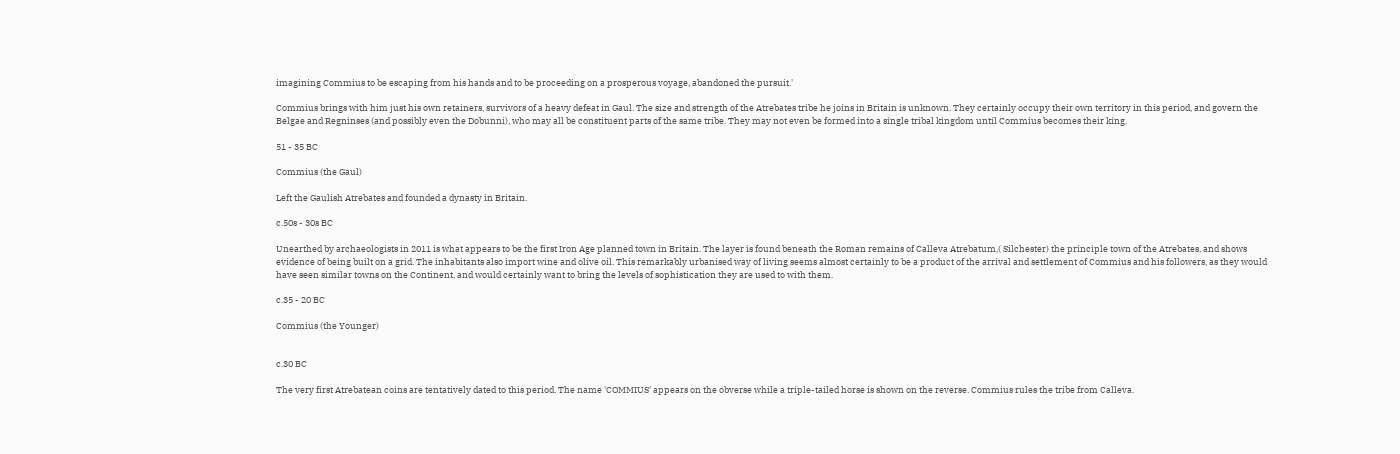imagining Commius to be escaping from his hands and to be proceeding on a prosperous voyage, abandoned the pursuit.'

Commius brings with him just his own retainers, survivors of a heavy defeat in Gaul. The size and strength of the Atrebates tribe he joins in Britain is unknown. They certainly occupy their own territory in this period, and govern the Belgae and Regninses (and possibly even the Dobunni), who may all be constituent parts of the same tribe. They may not even be formed into a single tribal kingdom until Commius becomes their king.

51 - 35 BC

Commius (the Gaul)

Left the Gaulish Atrebates and founded a dynasty in Britain.

c.50s - 30s BC

Unearthed by archaeologists in 2011 is what appears to be the first Iron Age planned town in Britain. The layer is found beneath the Roman remains of Calleva Atrebatum,( Silchester) the principle town of the Atrebates, and shows evidence of being built on a grid. The inhabitants also import wine and olive oil. This remarkably urbanised way of living seems almost certainly to be a product of the arrival and settlement of Commius and his followers, as they would have seen similar towns on the Continent, and would certainly want to bring the levels of sophistication they are used to with them.

c.35 - 20 BC

Commius (the Younger)


c.30 BC

The very first Atrebatean coins are tentatively dated to this period. The name 'COMMIUS' appears on the obverse while a triple-tailed horse is shown on the reverse. Commius rules the tribe from Calleva.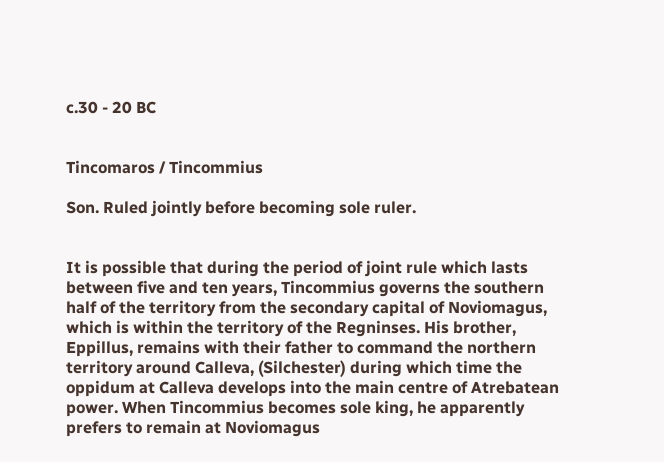c.30 - 20 BC


Tincomaros / Tincommius

Son. Ruled jointly before becoming sole ruler.


It is possible that during the period of joint rule which lasts between five and ten years, Tincommius governs the southern half of the territory from the secondary capital of Noviomagus, which is within the territory of the Regninses. His brother, Eppillus, remains with their father to command the northern territory around Calleva, (Silchester) during which time the oppidum at Calleva develops into the main centre of Atrebatean power. When Tincommius becomes sole king, he apparently prefers to remain at Noviomagus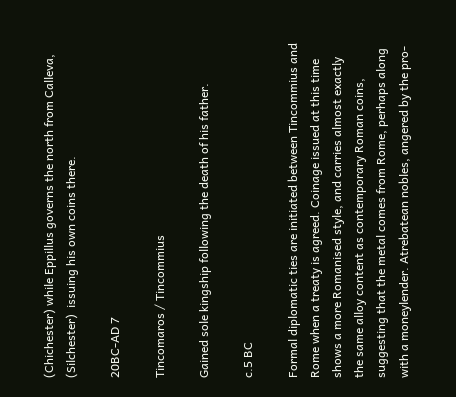(Chichester) while Eppillus governs the north from Calleva, (Silchester)  issuing his own coins there.

20BC-AD 7

Tincomaros / Tincommius

Gained sole kingship following the death of his father.

c.5 BC

Formal diplomatic ties are initiated between Tincommius and Rome when a treaty is agreed. Coinage issued at this time shows a more Romanised style, and carries almost exactly the same alloy content as contemporary Roman coins, suggesting that the metal comes from Rome, perhaps along with a moneylender. Atrebatean nobles, angered by the pro-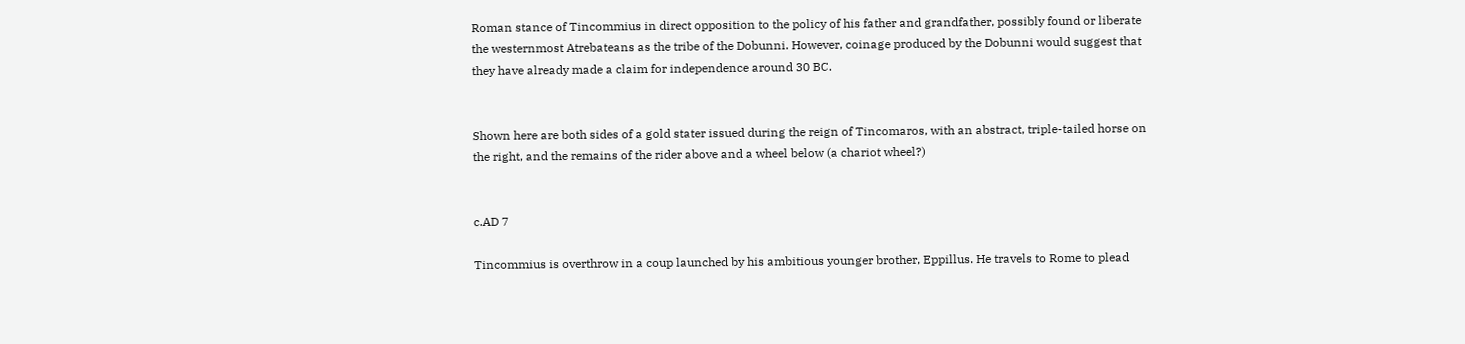Roman stance of Tincommius in direct opposition to the policy of his father and grandfather, possibly found or liberate the westernmost Atrebateans as the tribe of the Dobunni. However, coinage produced by the Dobunni would suggest that they have already made a claim for independence around 30 BC.


Shown here are both sides of a gold stater issued during the reign of Tincomaros, with an abstract, triple-tailed horse on the right, and the remains of the rider above and a wheel below (a chariot wheel?)


c.AD 7

Tincommius is overthrow in a coup launched by his ambitious younger brother, Eppillus. He travels to Rome to plead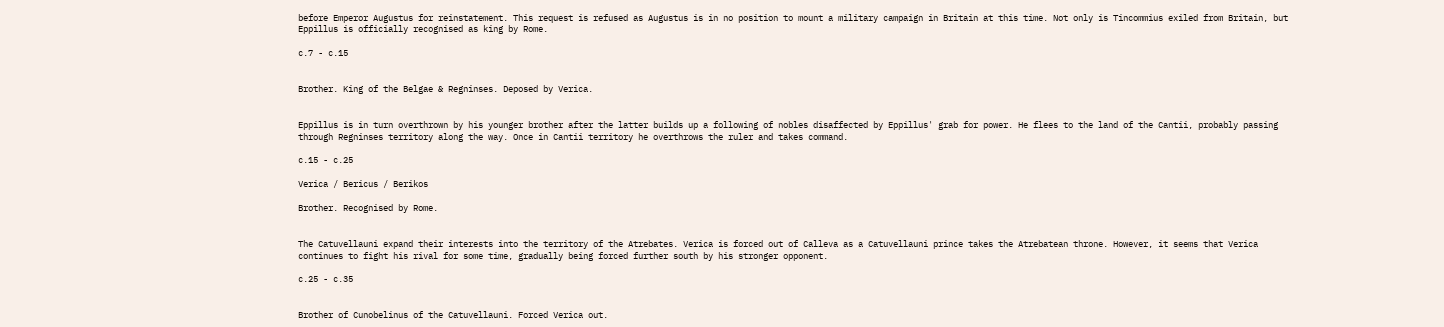before Emperor Augustus for reinstatement. This request is refused as Augustus is in no position to mount a military campaign in Britain at this time. Not only is Tincommius exiled from Britain, but Eppillus is officially recognised as king by Rome.

c.7 - c.15


Brother. King of the Belgae & Regninses. Deposed by Verica.


Eppillus is in turn overthrown by his younger brother after the latter builds up a following of nobles disaffected by Eppillus' grab for power. He flees to the land of the Cantii, probably passing through Regninses territory along the way. Once in Cantii territory he overthrows the ruler and takes command.

c.15 - c.25

Verica / Bericus / Berikos

Brother. Recognised by Rome.


The Catuvellauni expand their interests into the territory of the Atrebates. Verica is forced out of Calleva as a Catuvellauni prince takes the Atrebatean throne. However, it seems that Verica continues to fight his rival for some time, gradually being forced further south by his stronger opponent.

c.25 - c.35


Brother of Cunobelinus of the Catuvellauni. Forced Verica out.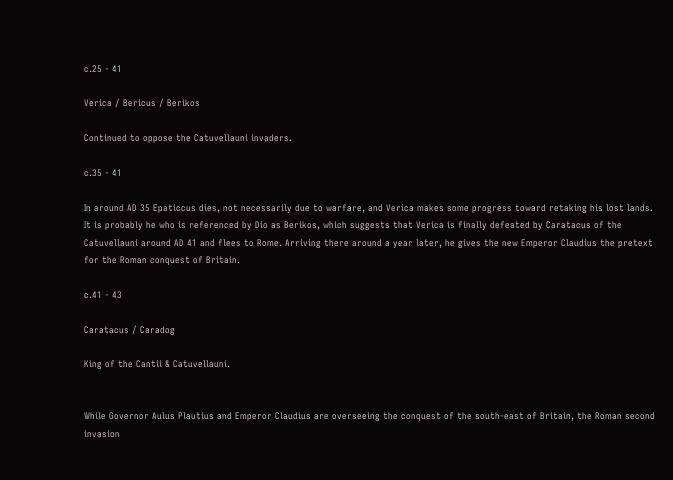c.25 - 41

Verica / Bericus / Berikos

Continued to oppose the Catuvellauni invaders.

c.35 - 41

In around AD 35 Epaticcus dies, not necessarily due to warfare, and Verica makes some progress toward retaking his lost lands. It is probably he who is referenced by Dio as Berikos, which suggests that Verica is finally defeated by Caratacus of the Catuvellauni around AD 41 and flees to Rome. Arriving there around a year later, he gives the new Emperor Claudius the pretext for the Roman conquest of Britain.

c.41 - 43

Caratacus / Caradog

King of the Cantii & Catuvellauni.


While Governor Aulus Plautius and Emperor Claudius are overseeing the conquest of the south-east of Britain, the Roman second invasion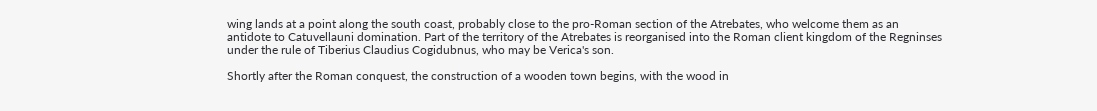wing lands at a point along the south coast, probably close to the pro-Roman section of the Atrebates, who welcome them as an antidote to Catuvellauni domination. Part of the territory of the Atrebates is reorganised into the Roman client kingdom of the Regninses under the rule of Tiberius Claudius Cogidubnus, who may be Verica's son.

Shortly after the Roman conquest, the construction of a wooden town begins, with the wood in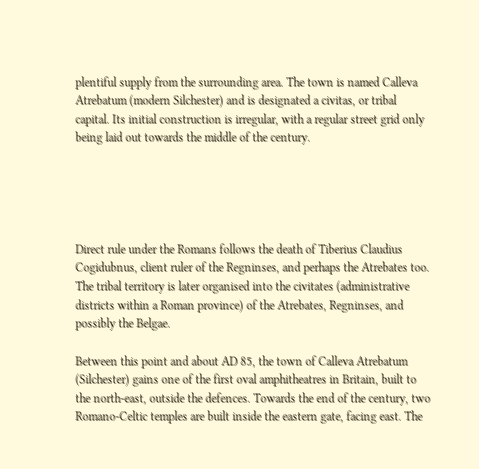plentiful supply from the surrounding area. The town is named Calleva Atrebatum (modern Silchester) and is designated a civitas, or tribal capital. Its initial construction is irregular, with a regular street grid only being laid out towards the middle of the century.





Direct rule under the Romans follows the death of Tiberius Claudius Cogidubnus, client ruler of the Regninses, and perhaps the Atrebates too. The tribal territory is later organised into the civitates (administrative districts within a Roman province) of the Atrebates, Regninses, and possibly the Belgae.

Between this point and about AD 85, the town of Calleva Atrebatum (Silchester) gains one of the first oval amphitheatres in Britain, built to the north-east, outside the defences. Towards the end of the century, two Romano-Celtic temples are built inside the eastern gate, facing east. The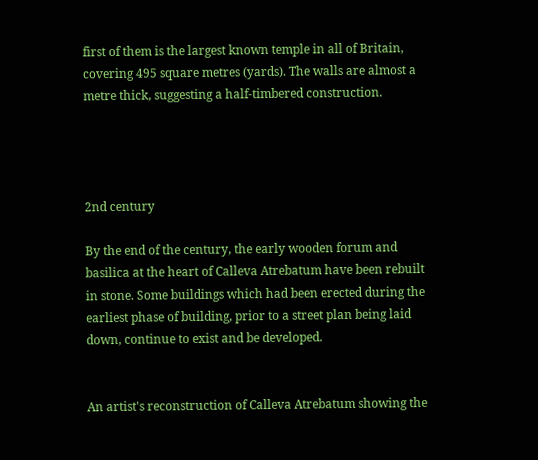first of them is the largest known temple in all of Britain, covering 495 square metres (yards). The walls are almost a metre thick, suggesting a half-timbered construction.




2nd century

By the end of the century, the early wooden forum and basilica at the heart of Calleva Atrebatum have been rebuilt in stone. Some buildings which had been erected during the earliest phase of building, prior to a street plan being laid down, continue to exist and be developed.


An artist's reconstruction of Calleva Atrebatum showing the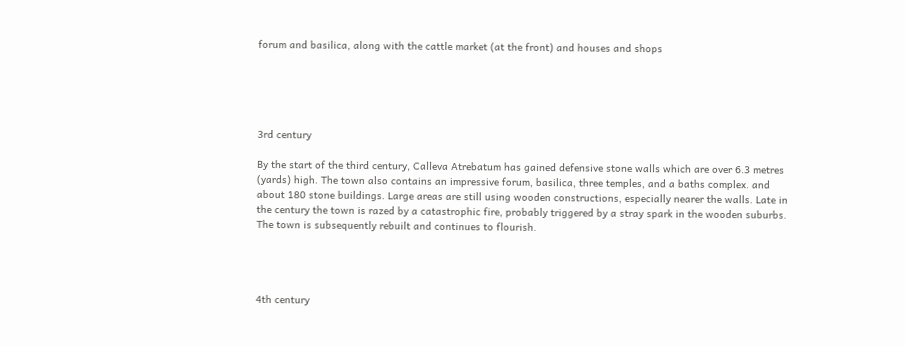forum and basilica, along with the cattle market (at the front) and houses and shops





3rd century

By the start of the third century, Calleva Atrebatum has gained defensive stone walls which are over 6.3 metres (yards) high. The town also contains an impressive forum, basilica, three temples, and a baths complex. and about 180 stone buildings. Large areas are still using wooden constructions, especially nearer the walls. Late in the century the town is razed by a catastrophic fire, probably triggered by a stray spark in the wooden suburbs. The town is subsequently rebuilt and continues to flourish.




4th century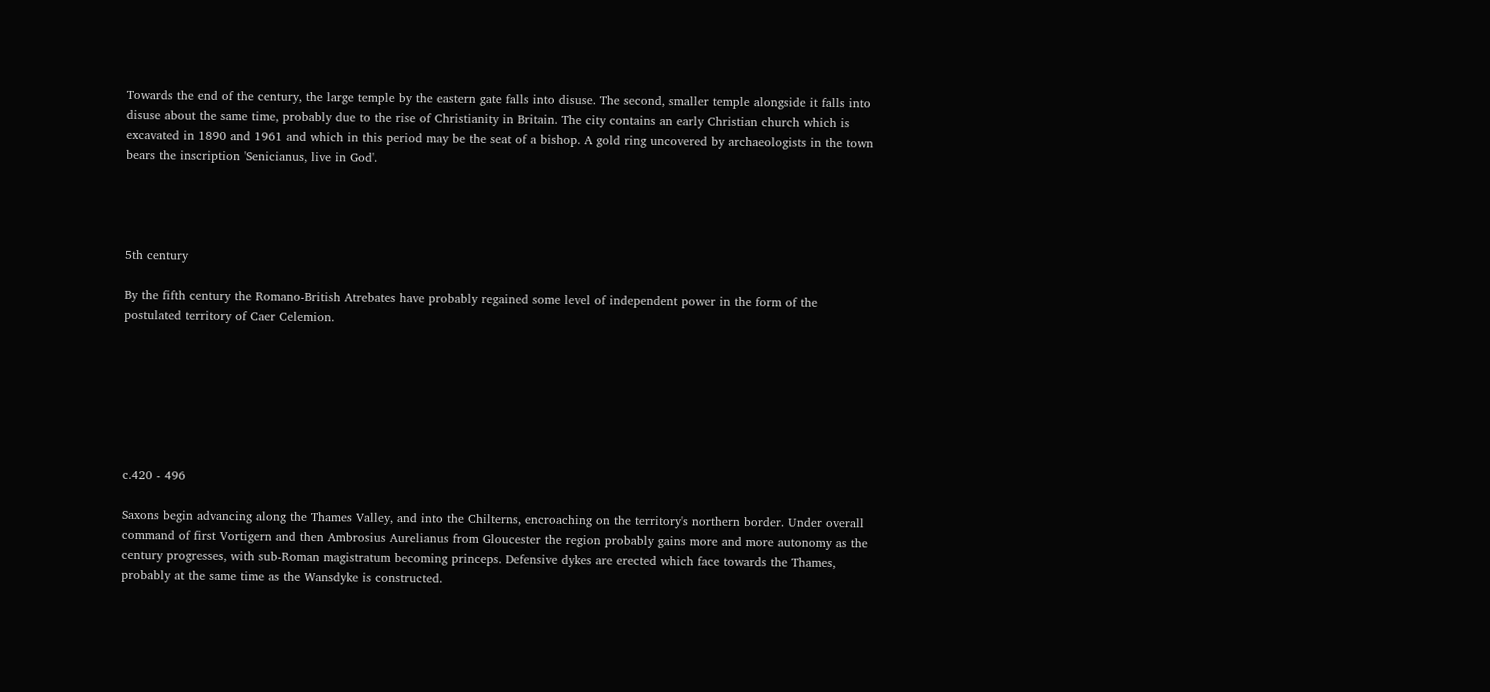Towards the end of the century, the large temple by the eastern gate falls into disuse. The second, smaller temple alongside it falls into disuse about the same time, probably due to the rise of Christianity in Britain. The city contains an early Christian church which is excavated in 1890 and 1961 and which in this period may be the seat of a bishop. A gold ring uncovered by archaeologists in the town bears the inscription 'Senicianus, live in God'.




5th century

By the fifth century the Romano-British Atrebates have probably regained some level of independent power in the form of the postulated territory of Caer Celemion.







c.420 - 496

Saxons begin advancing along the Thames Valley, and into the Chilterns, encroaching on the territory's northern border. Under overall command of first Vortigern and then Ambrosius Aurelianus from Gloucester the region probably gains more and more autonomy as the century progresses, with sub-Roman magistratum becoming princeps. Defensive dykes are erected which face towards the Thames, probably at the same time as the Wansdyke is constructed.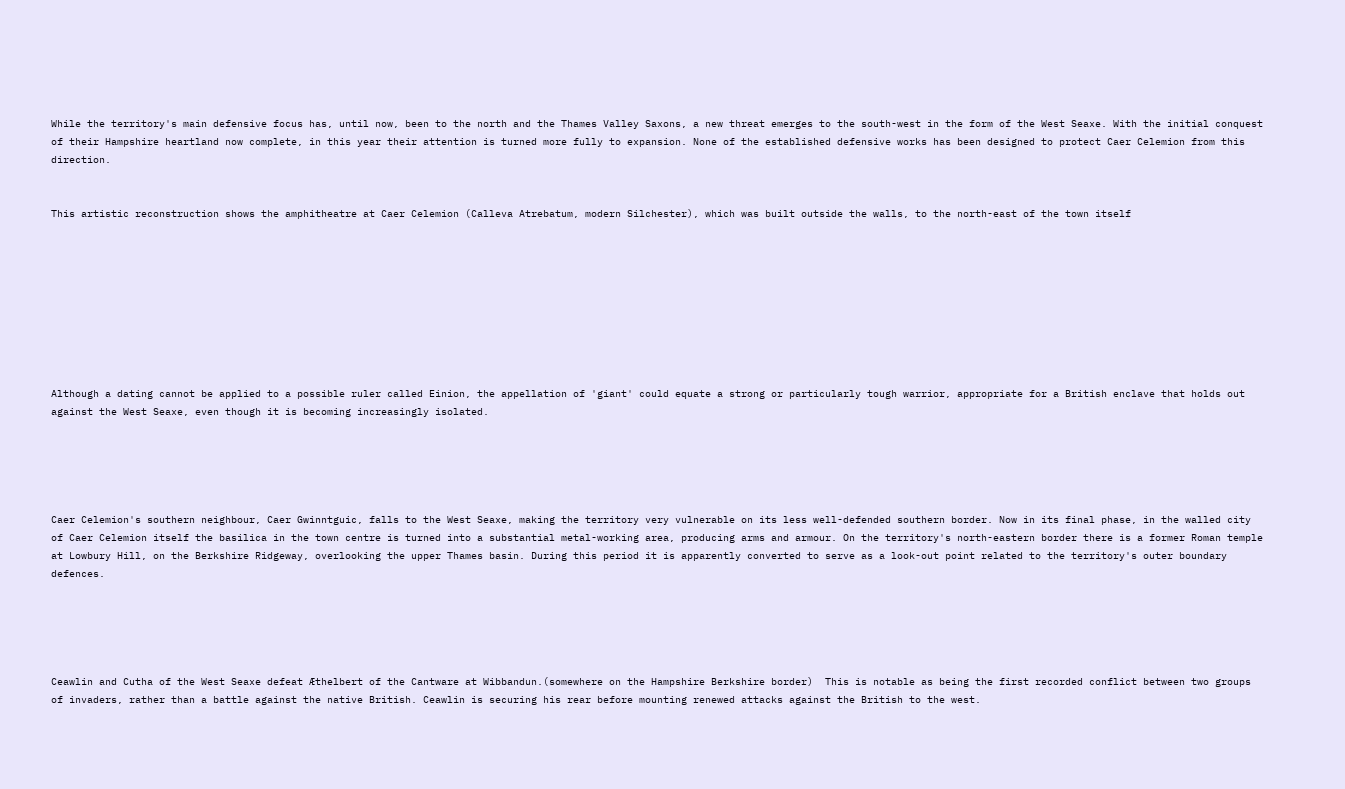While the territory's main defensive focus has, until now, been to the north and the Thames Valley Saxons, a new threat emerges to the south-west in the form of the West Seaxe. With the initial conquest of their Hampshire heartland now complete, in this year their attention is turned more fully to expansion. None of the established defensive works has been designed to protect Caer Celemion from this direction.


This artistic reconstruction shows the amphitheatre at Caer Celemion (Calleva Atrebatum, modern Silchester), which was built outside the walls, to the north-east of the town itself









Although a dating cannot be applied to a possible ruler called Einion, the appellation of 'giant' could equate a strong or particularly tough warrior, appropriate for a British enclave that holds out against the West Seaxe, even though it is becoming increasingly isolated.





Caer Celemion's southern neighbour, Caer Gwinntguic, falls to the West Seaxe, making the territory very vulnerable on its less well-defended southern border. Now in its final phase, in the walled city of Caer Celemion itself the basilica in the town centre is turned into a substantial metal-working area, producing arms and armour. On the territory's north-eastern border there is a former Roman temple at Lowbury Hill, on the Berkshire Ridgeway, overlooking the upper Thames basin. During this period it is apparently converted to serve as a look-out point related to the territory's outer boundary defences.





Ceawlin and Cutha of the West Seaxe defeat Æthelbert of the Cantware at Wibbandun.(somewhere on the Hampshire Berkshire border)  This is notable as being the first recorded conflict between two groups of invaders, rather than a battle against the native British. Ceawlin is securing his rear before mounting renewed attacks against the British to the west.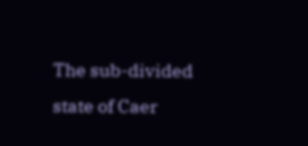The sub-divided state of Caer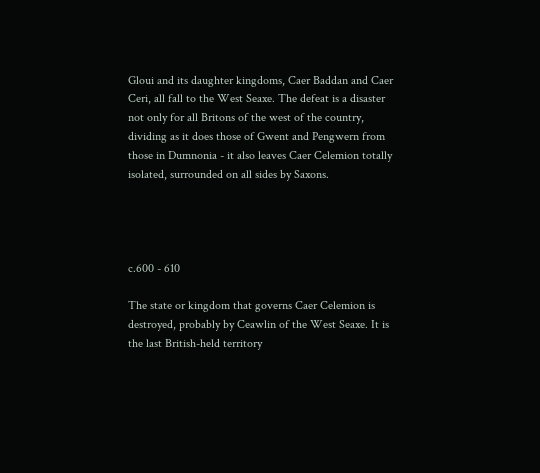Gloui and its daughter kingdoms, Caer Baddan and Caer Ceri, all fall to the West Seaxe. The defeat is a disaster not only for all Britons of the west of the country, dividing as it does those of Gwent and Pengwern from those in Dumnonia - it also leaves Caer Celemion totally isolated, surrounded on all sides by Saxons.




c.600 - 610

The state or kingdom that governs Caer Celemion is destroyed, probably by Ceawlin of the West Seaxe. It is the last British-held territory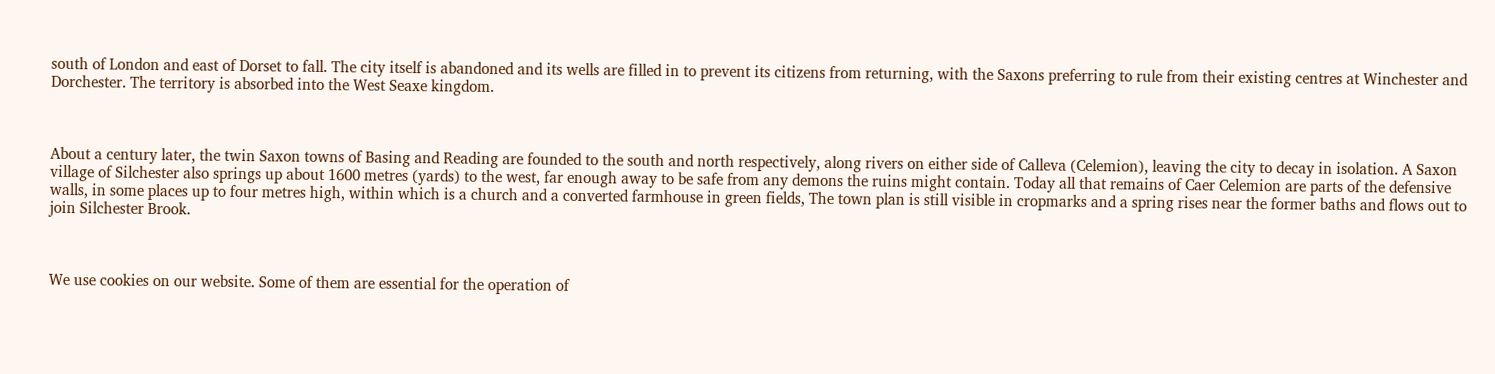south of London and east of Dorset to fall. The city itself is abandoned and its wells are filled in to prevent its citizens from returning, with the Saxons preferring to rule from their existing centres at Winchester and Dorchester. The territory is absorbed into the West Seaxe kingdom.



About a century later, the twin Saxon towns of Basing and Reading are founded to the south and north respectively, along rivers on either side of Calleva (Celemion), leaving the city to decay in isolation. A Saxon village of Silchester also springs up about 1600 metres (yards) to the west, far enough away to be safe from any demons the ruins might contain. Today all that remains of Caer Celemion are parts of the defensive walls, in some places up to four metres high, within which is a church and a converted farmhouse in green fields, The town plan is still visible in cropmarks and a spring rises near the former baths and flows out to join Silchester Brook.



We use cookies on our website. Some of them are essential for the operation of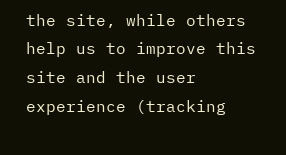the site, while others help us to improve this site and the user experience (tracking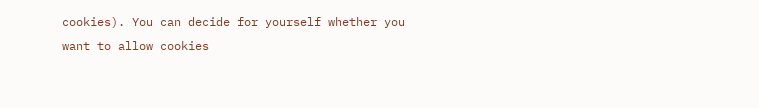cookies). You can decide for yourself whether you want to allow cookies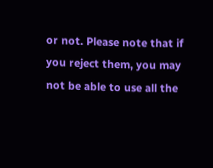or not. Please note that if you reject them, you may not be able to use all the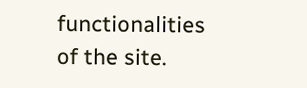functionalities of the site.